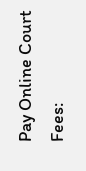Pay Online Court Fees: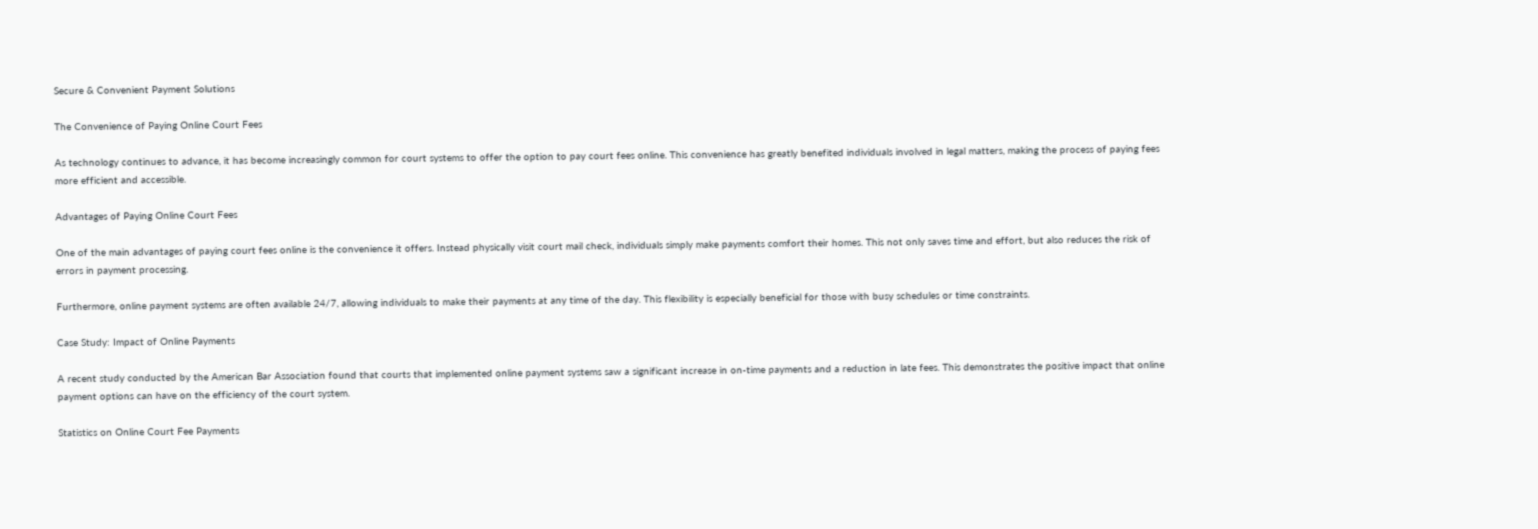Secure & Convenient Payment Solutions

The Convenience of Paying Online Court Fees

As technology continues to advance, it has become increasingly common for court systems to offer the option to pay court fees online. This convenience has greatly benefited individuals involved in legal matters, making the process of paying fees more efficient and accessible.

Advantages of Paying Online Court Fees

One of the main advantages of paying court fees online is the convenience it offers. Instead physically visit court mail check, individuals simply make payments comfort their homes. This not only saves time and effort, but also reduces the risk of errors in payment processing.

Furthermore, online payment systems are often available 24/7, allowing individuals to make their payments at any time of the day. This flexibility is especially beneficial for those with busy schedules or time constraints.

Case Study: Impact of Online Payments

A recent study conducted by the American Bar Association found that courts that implemented online payment systems saw a significant increase in on-time payments and a reduction in late fees. This demonstrates the positive impact that online payment options can have on the efficiency of the court system.

Statistics on Online Court Fee Payments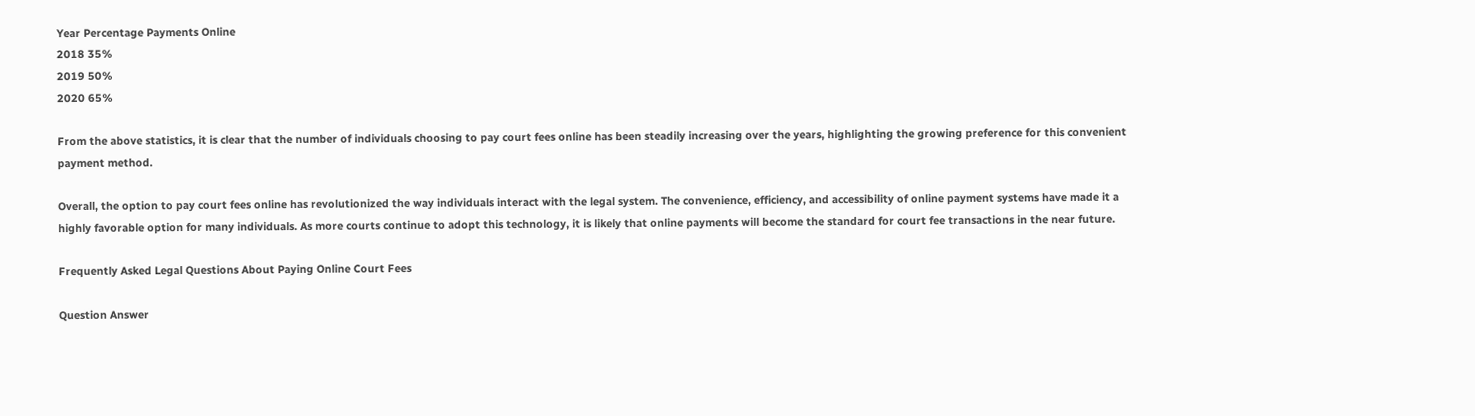Year Percentage Payments Online
2018 35%
2019 50%
2020 65%

From the above statistics, it is clear that the number of individuals choosing to pay court fees online has been steadily increasing over the years, highlighting the growing preference for this convenient payment method.

Overall, the option to pay court fees online has revolutionized the way individuals interact with the legal system. The convenience, efficiency, and accessibility of online payment systems have made it a highly favorable option for many individuals. As more courts continue to adopt this technology, it is likely that online payments will become the standard for court fee transactions in the near future.

Frequently Asked Legal Questions About Paying Online Court Fees

Question Answer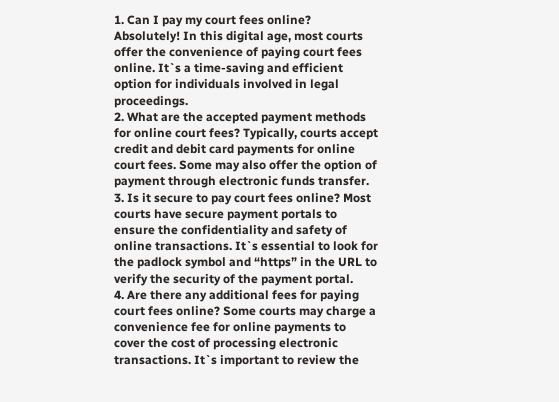1. Can I pay my court fees online? Absolutely! In this digital age, most courts offer the convenience of paying court fees online. It`s a time-saving and efficient option for individuals involved in legal proceedings.
2. What are the accepted payment methods for online court fees? Typically, courts accept credit and debit card payments for online court fees. Some may also offer the option of payment through electronic funds transfer.
3. Is it secure to pay court fees online? Most courts have secure payment portals to ensure the confidentiality and safety of online transactions. It`s essential to look for the padlock symbol and “https” in the URL to verify the security of the payment portal.
4. Are there any additional fees for paying court fees online? Some courts may charge a convenience fee for online payments to cover the cost of processing electronic transactions. It`s important to review the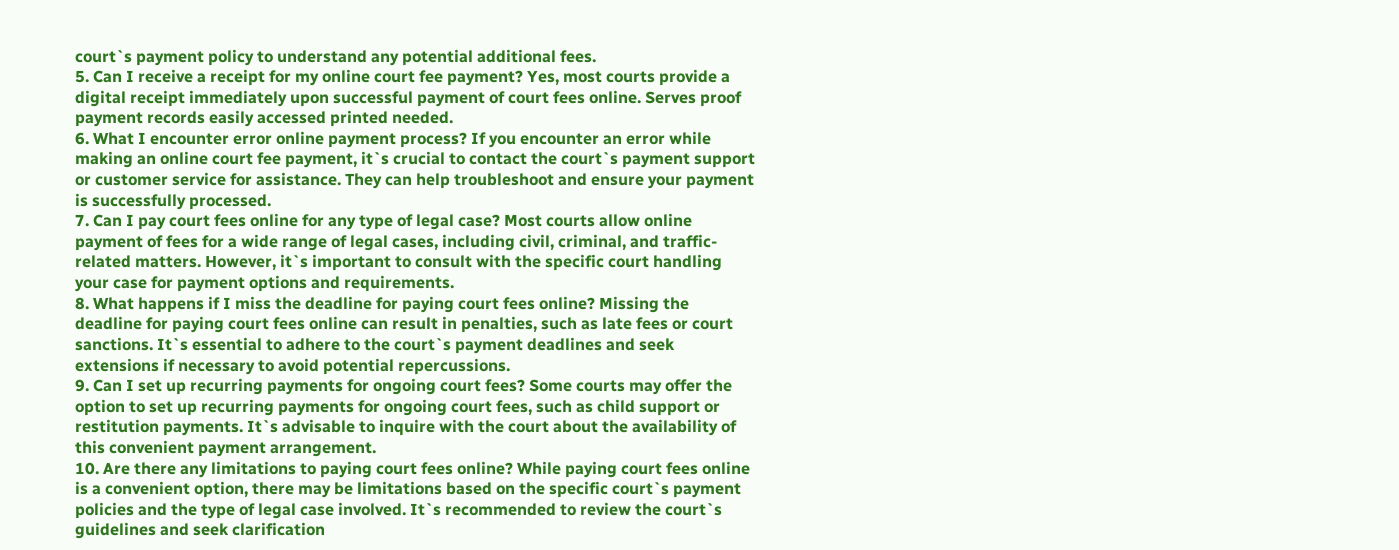court`s payment policy to understand any potential additional fees.
5. Can I receive a receipt for my online court fee payment? Yes, most courts provide a digital receipt immediately upon successful payment of court fees online. Serves proof payment records easily accessed printed needed.
6. What I encounter error online payment process? If you encounter an error while making an online court fee payment, it`s crucial to contact the court`s payment support or customer service for assistance. They can help troubleshoot and ensure your payment is successfully processed.
7. Can I pay court fees online for any type of legal case? Most courts allow online payment of fees for a wide range of legal cases, including civil, criminal, and traffic-related matters. However, it`s important to consult with the specific court handling your case for payment options and requirements.
8. What happens if I miss the deadline for paying court fees online? Missing the deadline for paying court fees online can result in penalties, such as late fees or court sanctions. It`s essential to adhere to the court`s payment deadlines and seek extensions if necessary to avoid potential repercussions.
9. Can I set up recurring payments for ongoing court fees? Some courts may offer the option to set up recurring payments for ongoing court fees, such as child support or restitution payments. It`s advisable to inquire with the court about the availability of this convenient payment arrangement.
10. Are there any limitations to paying court fees online? While paying court fees online is a convenient option, there may be limitations based on the specific court`s payment policies and the type of legal case involved. It`s recommended to review the court`s guidelines and seek clarification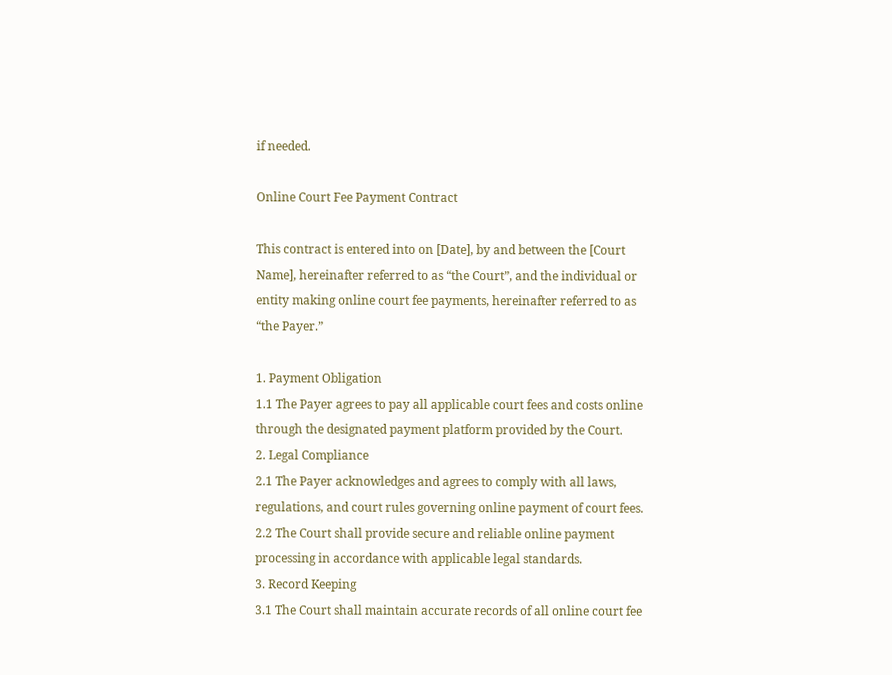if needed.

Online Court Fee Payment Contract

This contract is entered into on [Date], by and between the [Court Name], hereinafter referred to as “the Court”, and the individual or entity making online court fee payments, hereinafter referred to as “the Payer.”

1. Payment Obligation
1.1 The Payer agrees to pay all applicable court fees and costs online through the designated payment platform provided by the Court.
2. Legal Compliance
2.1 The Payer acknowledges and agrees to comply with all laws, regulations, and court rules governing online payment of court fees.
2.2 The Court shall provide secure and reliable online payment processing in accordance with applicable legal standards.
3. Record Keeping
3.1 The Court shall maintain accurate records of all online court fee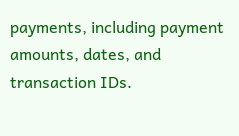payments, including payment amounts, dates, and transaction IDs.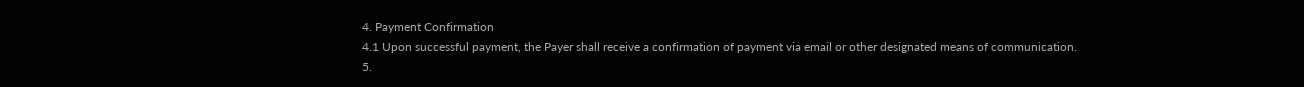4. Payment Confirmation
4.1 Upon successful payment, the Payer shall receive a confirmation of payment via email or other designated means of communication.
5.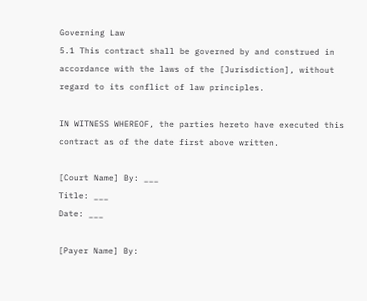Governing Law
5.1 This contract shall be governed by and construed in accordance with the laws of the [Jurisdiction], without regard to its conflict of law principles.

IN WITNESS WHEREOF, the parties hereto have executed this contract as of the date first above written.

[Court Name] By: ___
Title: ___
Date: ___

[Payer Name] By: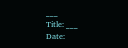___
Title: ___
Date: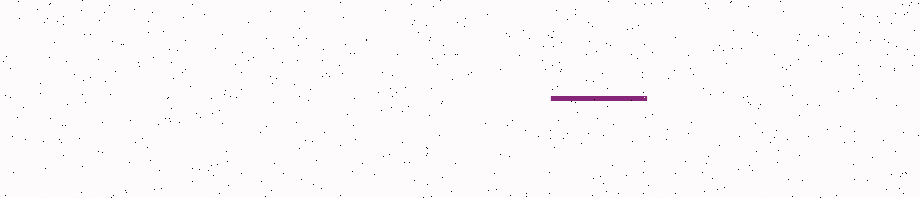___